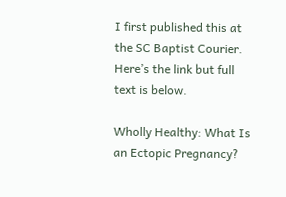I first published this at the SC Baptist Courier. Here’s the link but full text is below.

Wholly Healthy: What Is an Ectopic Pregnancy?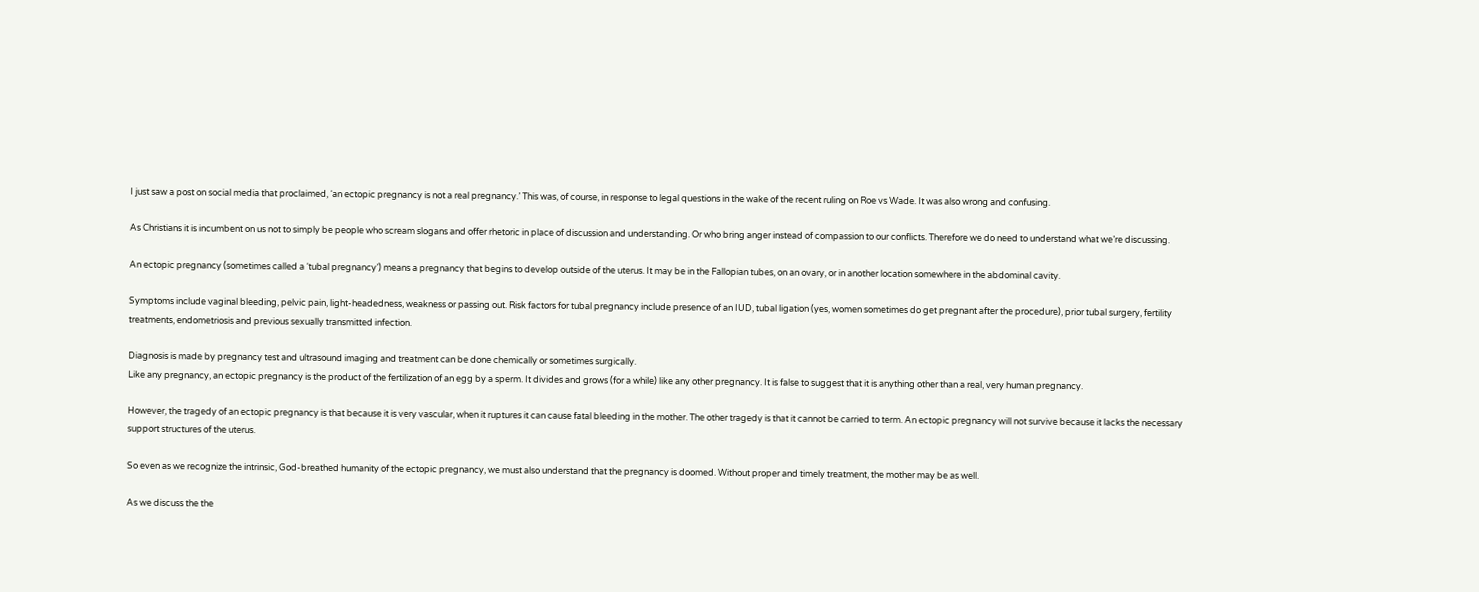I just saw a post on social media that proclaimed, ‘an ectopic pregnancy is not a real pregnancy.’ This was, of course, in response to legal questions in the wake of the recent ruling on Roe vs Wade. It was also wrong and confusing.

As Christians it is incumbent on us not to simply be people who scream slogans and offer rhetoric in place of discussion and understanding. Or who bring anger instead of compassion to our conflicts. Therefore we do need to understand what we’re discussing.

An ectopic pregnancy (sometimes called a ‘tubal pregnancy’) means a pregnancy that begins to develop outside of the uterus. It may be in the Fallopian tubes, on an ovary, or in another location somewhere in the abdominal cavity.

Symptoms include vaginal bleeding, pelvic pain, light-headedness, weakness or passing out. Risk factors for tubal pregnancy include presence of an IUD, tubal ligation (yes, women sometimes do get pregnant after the procedure), prior tubal surgery, fertility treatments, endometriosis and previous sexually transmitted infection.

Diagnosis is made by pregnancy test and ultrasound imaging and treatment can be done chemically or sometimes surgically.
Like any pregnancy, an ectopic pregnancy is the product of the fertilization of an egg by a sperm. It divides and grows (for a while) like any other pregnancy. It is false to suggest that it is anything other than a real, very human pregnancy.

However, the tragedy of an ectopic pregnancy is that because it is very vascular, when it ruptures it can cause fatal bleeding in the mother. The other tragedy is that it cannot be carried to term. An ectopic pregnancy will not survive because it lacks the necessary support structures of the uterus.

So even as we recognize the intrinsic, God-breathed humanity of the ectopic pregnancy, we must also understand that the pregnancy is doomed. Without proper and timely treatment, the mother may be as well.

As we discuss the the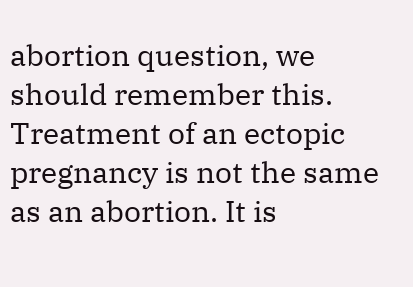abortion question, we should remember this. Treatment of an ectopic pregnancy is not the same as an abortion. It is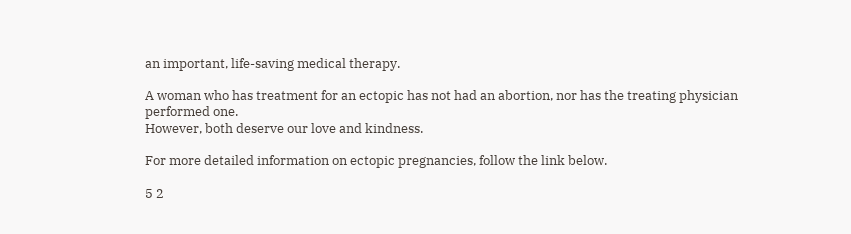an important, life-saving medical therapy.

A woman who has treatment for an ectopic has not had an abortion, nor has the treating physician performed one.
However, both deserve our love and kindness.

For more detailed information on ectopic pregnancies, follow the link below.

5 2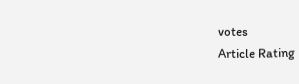votes
Article Rating